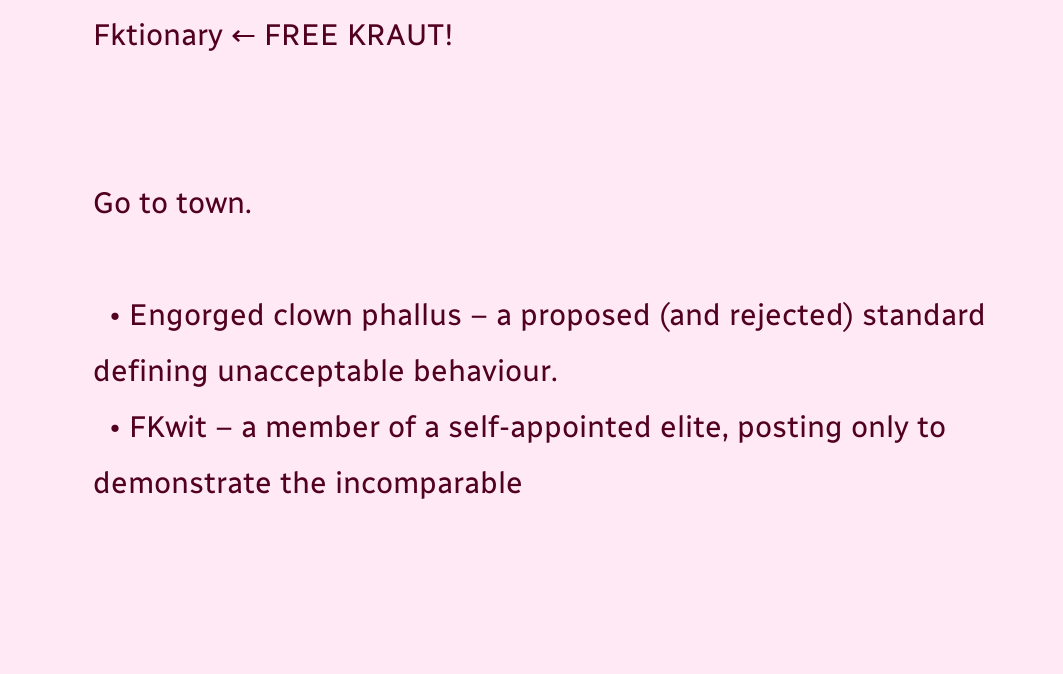Fktionary ← FREE KRAUT!


Go to town.

  • Engorged clown phallus – a proposed (and rejected) standard defining unacceptable behaviour.
  • FKwit – a member of a self-appointed elite, posting only to demonstrate the incomparable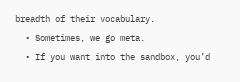breadth of their vocabulary.
  • Sometimes, we go meta.
  • If you want into the sandbox, you’d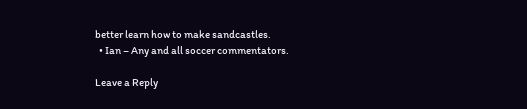better learn how to make sandcastles.
  • Ian – Any and all soccer commentators.

Leave a Reply